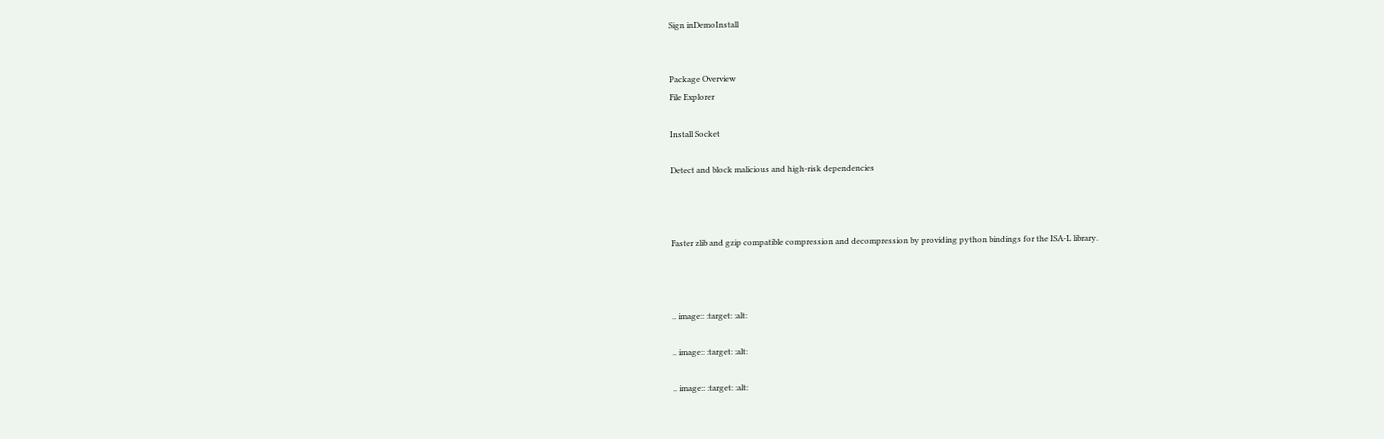Sign inDemoInstall


Package Overview
File Explorer

Install Socket

Detect and block malicious and high-risk dependencies



Faster zlib and gzip compatible compression and decompression by providing python bindings for the ISA-L library.



.. image:: :target: :alt:

.. image:: :target: :alt:

.. image:: :target: :alt: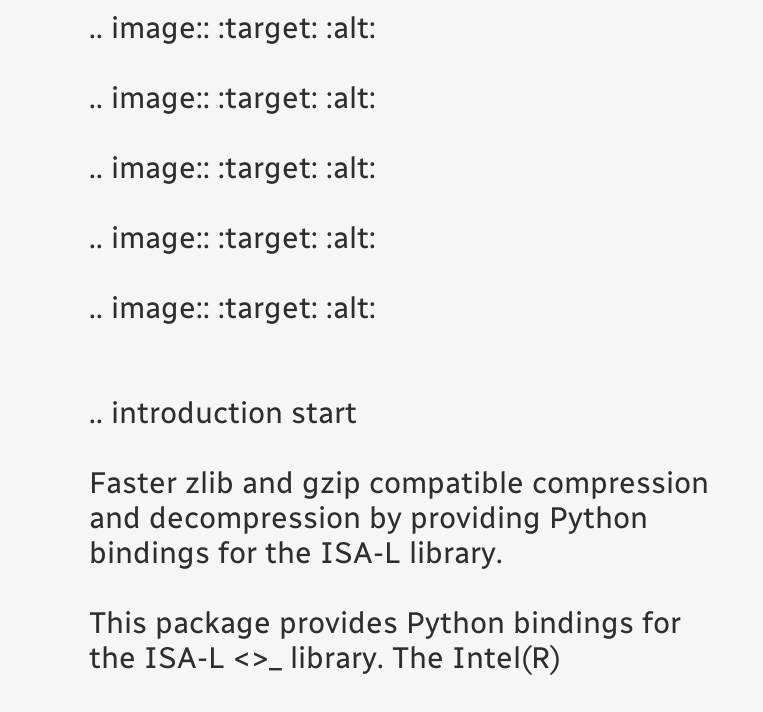.. image:: :target: :alt:

.. image:: :target: :alt:

.. image:: :target: :alt:

.. image:: :target: :alt:

.. image:: :target: :alt:


.. introduction start

Faster zlib and gzip compatible compression and decompression by providing Python bindings for the ISA-L library.

This package provides Python bindings for the ISA-L <>_ library. The Intel(R)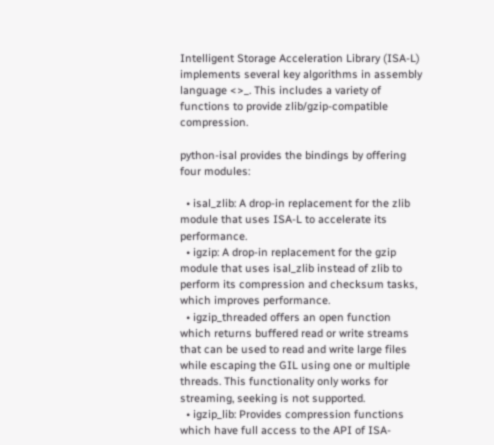Intelligent Storage Acceleration Library (ISA-L) implements several key algorithms in assembly language <>_. This includes a variety of functions to provide zlib/gzip-compatible compression.

python-isal provides the bindings by offering four modules:

  • isal_zlib: A drop-in replacement for the zlib module that uses ISA-L to accelerate its performance.
  • igzip: A drop-in replacement for the gzip module that uses isal_zlib instead of zlib to perform its compression and checksum tasks, which improves performance.
  • igzip_threaded offers an open function which returns buffered read or write streams that can be used to read and write large files while escaping the GIL using one or multiple threads. This functionality only works for streaming, seeking is not supported.
  • igzip_lib: Provides compression functions which have full access to the API of ISA-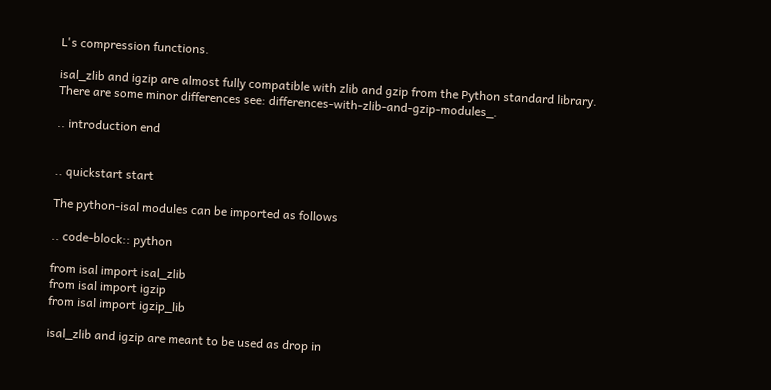L's compression functions.

isal_zlib and igzip are almost fully compatible with zlib and gzip from the Python standard library. There are some minor differences see: differences-with-zlib-and-gzip-modules_.

.. introduction end


.. quickstart start

The python-isal modules can be imported as follows

.. code-block:: python

from isal import isal_zlib
from isal import igzip
from isal import igzip_lib

isal_zlib and igzip are meant to be used as drop in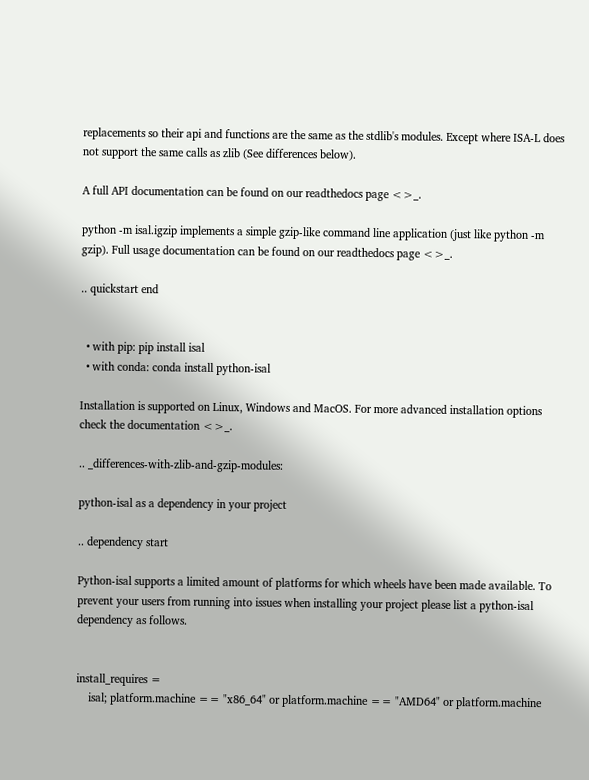replacements so their api and functions are the same as the stdlib's modules. Except where ISA-L does not support the same calls as zlib (See differences below).

A full API documentation can be found on our readthedocs page <>_.

python -m isal.igzip implements a simple gzip-like command line application (just like python -m gzip). Full usage documentation can be found on our readthedocs page <>_.

.. quickstart end


  • with pip: pip install isal
  • with conda: conda install python-isal

Installation is supported on Linux, Windows and MacOS. For more advanced installation options check the documentation <>_.

.. _differences-with-zlib-and-gzip-modules:

python-isal as a dependency in your project

.. dependency start

Python-isal supports a limited amount of platforms for which wheels have been made available. To prevent your users from running into issues when installing your project please list a python-isal dependency as follows.


install_requires =
    isal; platform.machine == "x86_64" or platform.machine == "AMD64" or platform.machine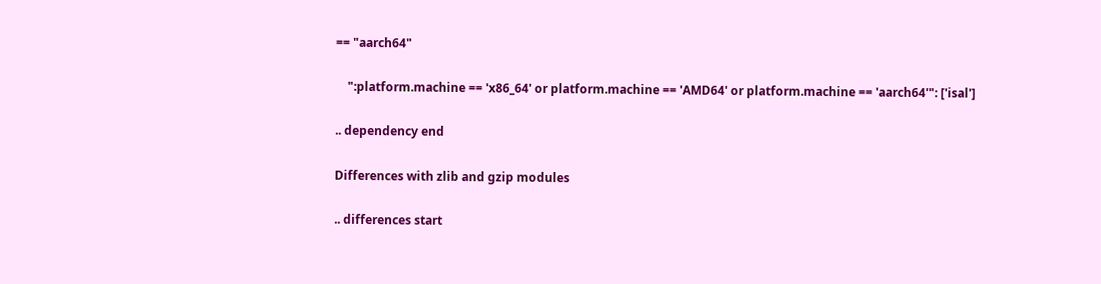== "aarch64"

    ":platform.machine == 'x86_64' or platform.machine == 'AMD64' or platform.machine == 'aarch64'": ['isal']

.. dependency end

Differences with zlib and gzip modules

.. differences start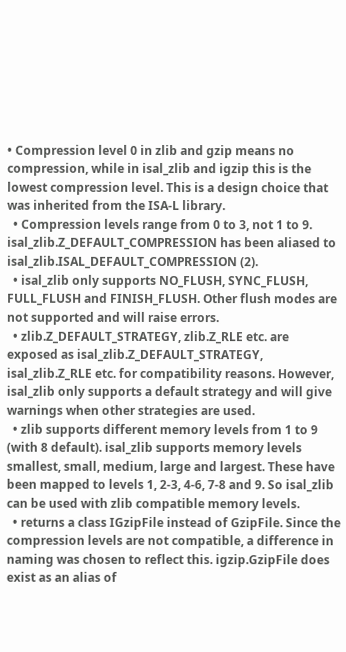• Compression level 0 in zlib and gzip means no compression, while in isal_zlib and igzip this is the lowest compression level. This is a design choice that was inherited from the ISA-L library.
  • Compression levels range from 0 to 3, not 1 to 9. isal_zlib.Z_DEFAULT_COMPRESSION has been aliased to isal_zlib.ISAL_DEFAULT_COMPRESSION (2).
  • isal_zlib only supports NO_FLUSH, SYNC_FLUSH, FULL_FLUSH and FINISH_FLUSH. Other flush modes are not supported and will raise errors.
  • zlib.Z_DEFAULT_STRATEGY, zlib.Z_RLE etc. are exposed as isal_zlib.Z_DEFAULT_STRATEGY, isal_zlib.Z_RLE etc. for compatibility reasons. However, isal_zlib only supports a default strategy and will give warnings when other strategies are used.
  • zlib supports different memory levels from 1 to 9 (with 8 default). isal_zlib supports memory levels smallest, small, medium, large and largest. These have been mapped to levels 1, 2-3, 4-6, 7-8 and 9. So isal_zlib can be used with zlib compatible memory levels.
  • returns a class IGzipFile instead of GzipFile. Since the compression levels are not compatible, a difference in naming was chosen to reflect this. igzip.GzipFile does exist as an alias of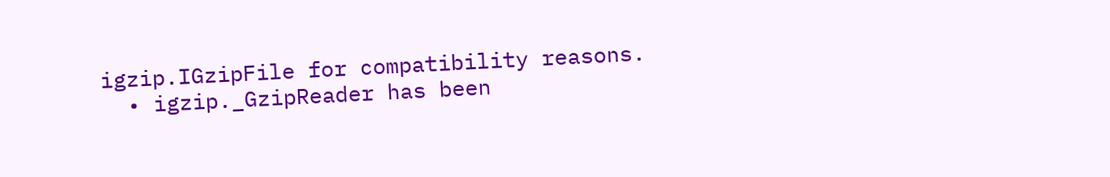igzip.IGzipFile for compatibility reasons.
  • igzip._GzipReader has been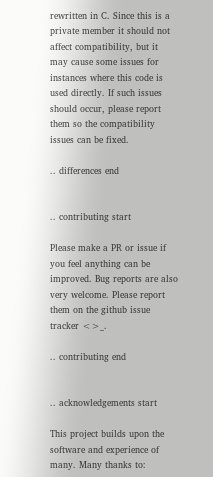rewritten in C. Since this is a private member it should not affect compatibility, but it may cause some issues for instances where this code is used directly. If such issues should occur, please report them so the compatibility issues can be fixed.

.. differences end


.. contributing start

Please make a PR or issue if you feel anything can be improved. Bug reports are also very welcome. Please report them on the github issue tracker <>_.

.. contributing end


.. acknowledgements start

This project builds upon the software and experience of many. Many thanks to: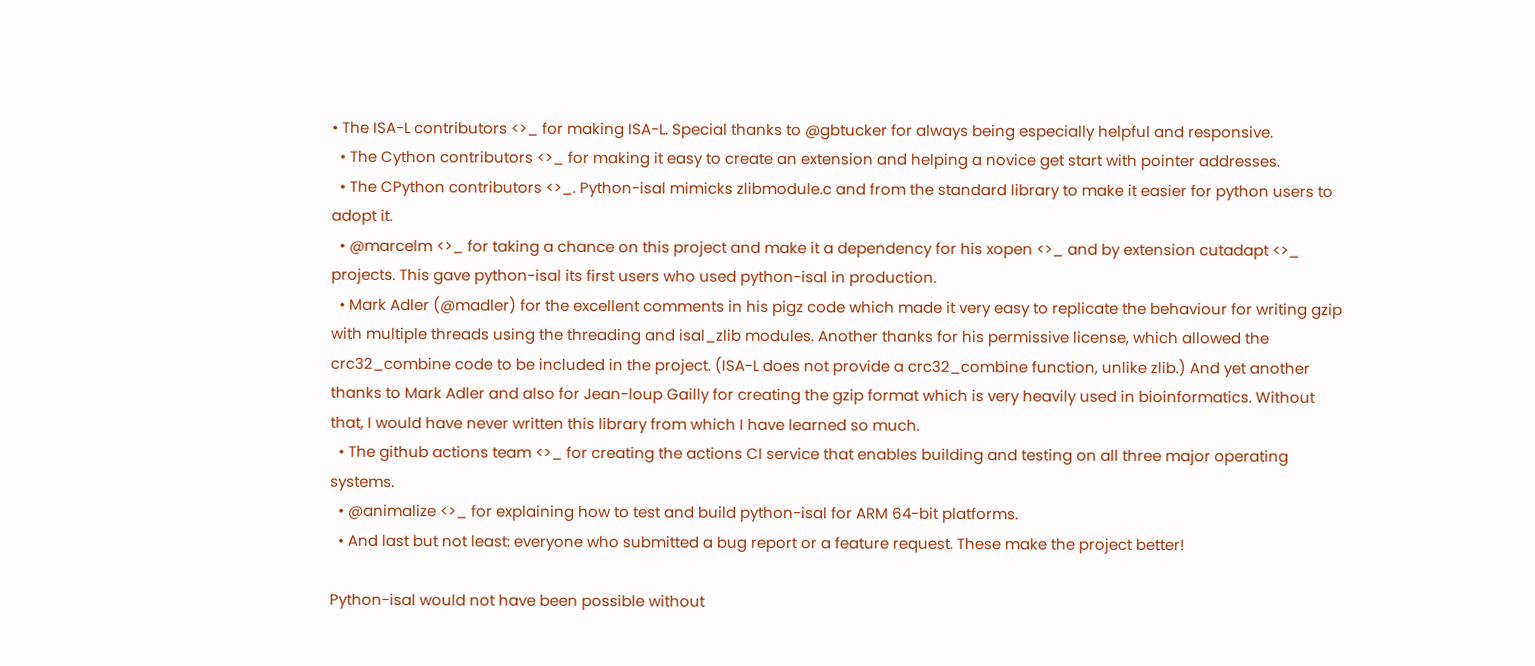• The ISA-L contributors <>_ for making ISA-L. Special thanks to @gbtucker for always being especially helpful and responsive.
  • The Cython contributors <>_ for making it easy to create an extension and helping a novice get start with pointer addresses.
  • The CPython contributors <>_. Python-isal mimicks zlibmodule.c and from the standard library to make it easier for python users to adopt it.
  • @marcelm <>_ for taking a chance on this project and make it a dependency for his xopen <>_ and by extension cutadapt <>_ projects. This gave python-isal its first users who used python-isal in production.
  • Mark Adler (@madler) for the excellent comments in his pigz code which made it very easy to replicate the behaviour for writing gzip with multiple threads using the threading and isal_zlib modules. Another thanks for his permissive license, which allowed the crc32_combine code to be included in the project. (ISA-L does not provide a crc32_combine function, unlike zlib.) And yet another thanks to Mark Adler and also for Jean-loup Gailly for creating the gzip format which is very heavily used in bioinformatics. Without that, I would have never written this library from which I have learned so much.
  • The github actions team <>_ for creating the actions CI service that enables building and testing on all three major operating systems.
  • @animalize <>_ for explaining how to test and build python-isal for ARM 64-bit platforms.
  • And last but not least: everyone who submitted a bug report or a feature request. These make the project better!

Python-isal would not have been possible without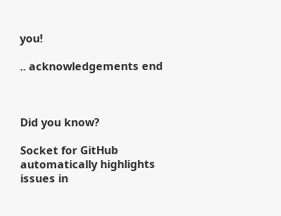you!

.. acknowledgements end



Did you know?

Socket for GitHub automatically highlights issues in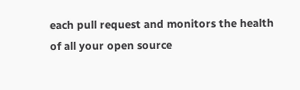each pull request and monitors the health of all your open source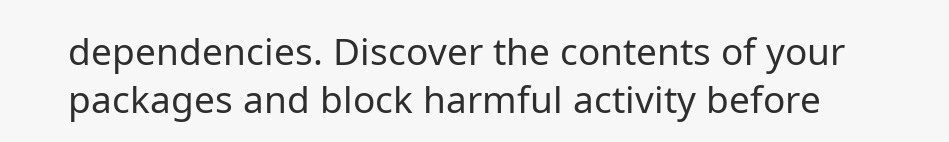dependencies. Discover the contents of your packages and block harmful activity before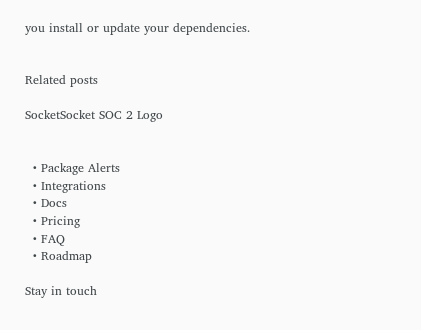you install or update your dependencies.


Related posts

SocketSocket SOC 2 Logo


  • Package Alerts
  • Integrations
  • Docs
  • Pricing
  • FAQ
  • Roadmap

Stay in touch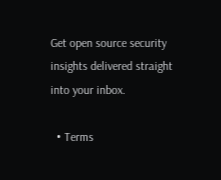Get open source security insights delivered straight into your inbox.

  • Terms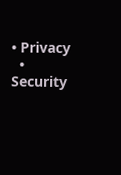• Privacy
  • Security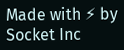Made with ⚡ by Socket Inc